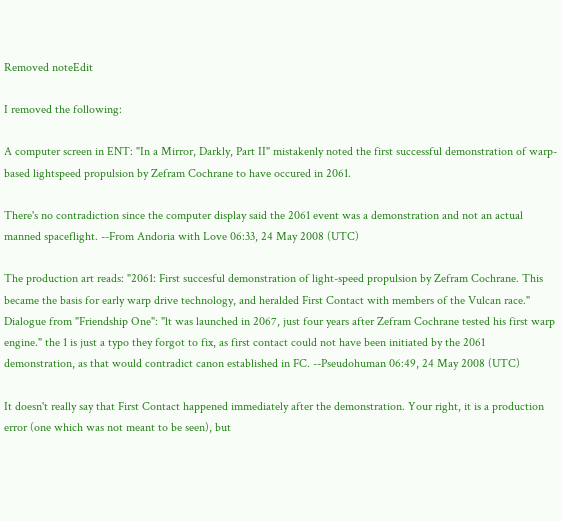Removed noteEdit

I removed the following:

A computer screen in ENT: "In a Mirror, Darkly, Part II" mistakenly noted the first successful demonstration of warp-based lightspeed propulsion by Zefram Cochrane to have occured in 2061.

There's no contradiction since the computer display said the 2061 event was a demonstration and not an actual manned spaceflight. --From Andoria with Love 06:33, 24 May 2008 (UTC)

The production art reads: "2061: First succesful demonstration of light-speed propulsion by Zefram Cochrane. This became the basis for early warp drive technology, and heralded First Contact with members of the Vulcan race." Dialogue from "Friendship One": "lt was launched in 2067, just four years after Zefram Cochrane tested his first warp engine." the 1 is just a typo they forgot to fix, as first contact could not have been initiated by the 2061 demonstration, as that would contradict canon established in FC. --Pseudohuman 06:49, 24 May 2008 (UTC)

It doesn't really say that First Contact happened immediately after the demonstration. Your right, it is a production error (one which was not meant to be seen), but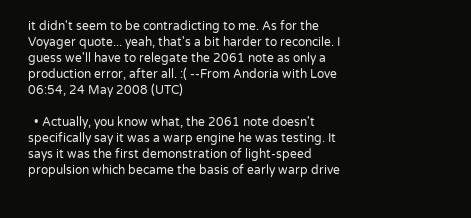it didn't seem to be contradicting to me. As for the Voyager quote... yeah, that's a bit harder to reconcile. I guess we'll have to relegate the 2061 note as only a production error, after all. :( --From Andoria with Love 06:54, 24 May 2008 (UTC)

  • Actually, you know what, the 2061 note doesn't specifically say it was a warp engine he was testing. It says it was the first demonstration of light-speed propulsion which became the basis of early warp drive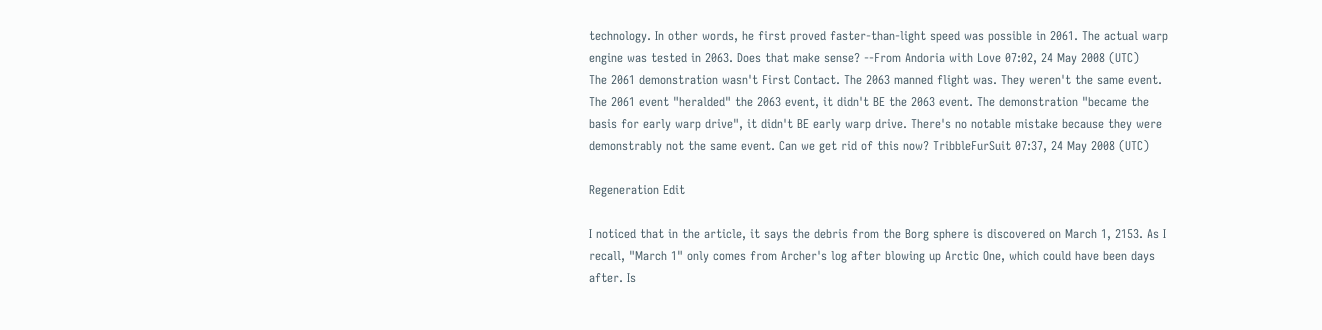technology. In other words, he first proved faster-than-light speed was possible in 2061. The actual warp engine was tested in 2063. Does that make sense? --From Andoria with Love 07:02, 24 May 2008 (UTC)
The 2061 demonstration wasn't First Contact. The 2063 manned flight was. They weren't the same event. The 2061 event "heralded" the 2063 event, it didn't BE the 2063 event. The demonstration "became the basis for early warp drive", it didn't BE early warp drive. There's no notable mistake because they were demonstrably not the same event. Can we get rid of this now? TribbleFurSuit 07:37, 24 May 2008 (UTC)

Regeneration Edit

I noticed that in the article, it says the debris from the Borg sphere is discovered on March 1, 2153. As I recall, "March 1" only comes from Archer's log after blowing up Arctic One, which could have been days after. Is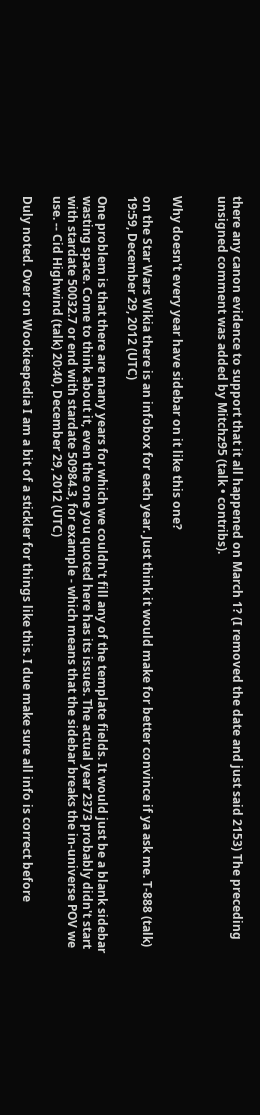there any canon evidence to support that it all happened on March 1? (I removed the date and just said 2153) The preceding unsigned comment was added by Mitchz95 (talk • contribs).


Why doesn't every year have sidebar on it like this one?

on the Star Wars Wikia there is an infobox for each year. Just think it would make for better convince if ya ask me. T-888 (talk) 19:59, December 29, 2012 (UTC)

One problem is that there are many years for which we couldn't fill any of the template fields. It would just be a blank sidebar wasting space. Come to think about it, even the one you quoted here has its issues. The actual year 2373 probably didn't start with stardate 50032.7 or end with stardate 50984.3, for example - which means that the sidebar breaks the in-universe POV we use. -- Cid Highwind (talk) 20:40, December 29, 2012 (UTC)

Duly noted. Over on Wookieepedia I am a bit of a stickler for things like this. I due make sure all info is correct before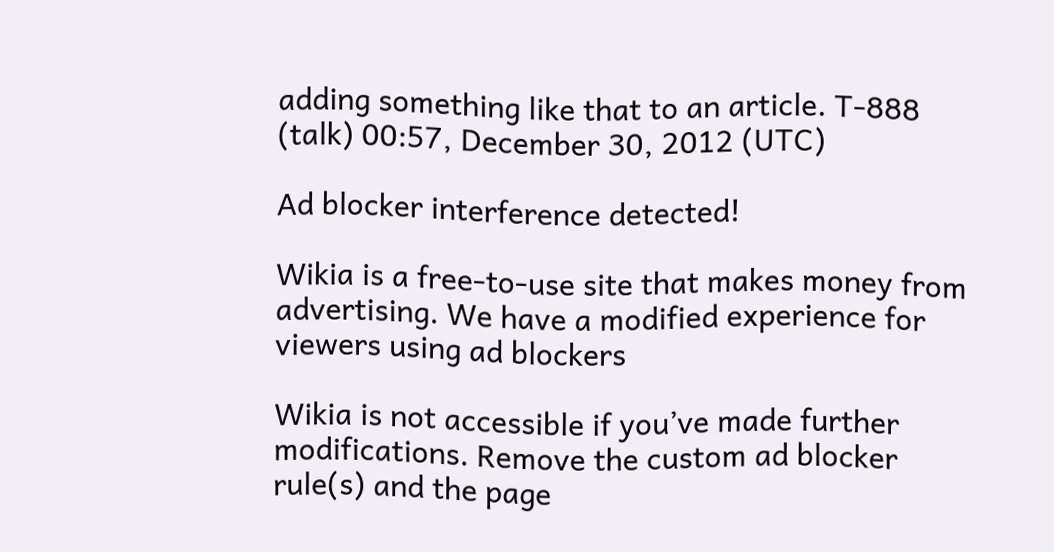adding something like that to an article. T-888 (talk) 00:57, December 30, 2012 (UTC)

Ad blocker interference detected!

Wikia is a free-to-use site that makes money from advertising. We have a modified experience for viewers using ad blockers

Wikia is not accessible if you’ve made further modifications. Remove the custom ad blocker rule(s) and the page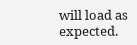will load as expected.